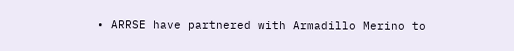• ARRSE have partnered with Armadillo Merino to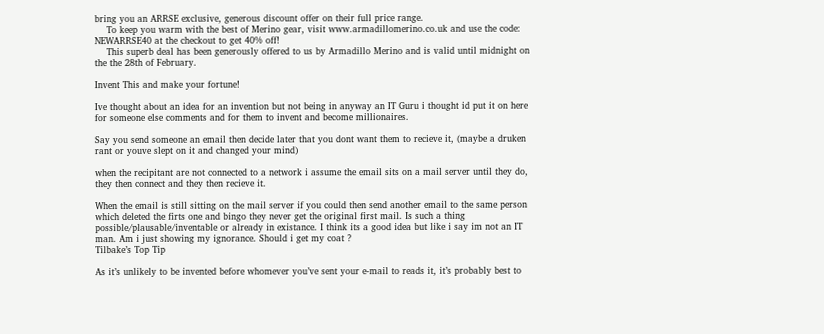bring you an ARRSE exclusive, generous discount offer on their full price range.
    To keep you warm with the best of Merino gear, visit www.armadillomerino.co.uk and use the code: NEWARRSE40 at the checkout to get 40% off!
    This superb deal has been generously offered to us by Armadillo Merino and is valid until midnight on the the 28th of February.

Invent This and make your fortune!

Ive thought about an idea for an invention but not being in anyway an IT Guru i thought id put it on here for someone else comments and for them to invent and become millionaires.

Say you send someone an email then decide later that you dont want them to recieve it, (maybe a druken rant or youve slept on it and changed your mind)

when the recipitant are not connected to a network i assume the email sits on a mail server until they do, they then connect and they then recieve it.

When the email is still sitting on the mail server if you could then send another email to the same person which deleted the firts one and bingo they never get the original first mail. Is such a thing possible/plausable/inventable or already in existance. I think its a good idea but like i say im not an IT man. Am i just showing my ignorance. Should i get my coat ?
Tilbake’s Top Tip

As it’s unlikely to be invented before whomever you’ve sent your e-mail to reads it, it’s probably best to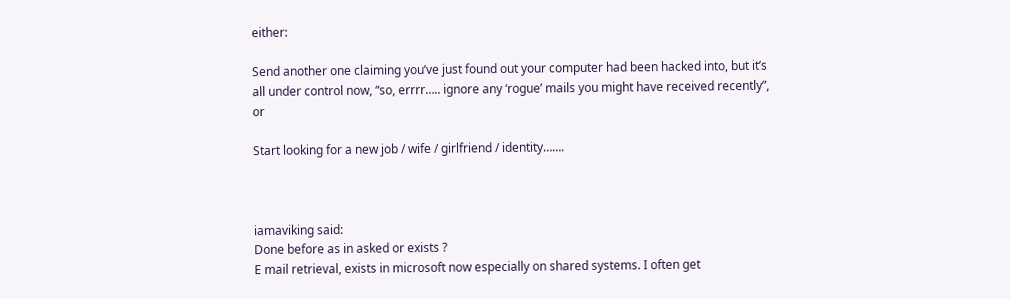either:

Send another one claiming you’ve just found out your computer had been hacked into, but it’s all under control now, “so, errrr….. ignore any ‘rogue’ mails you might have received recently”, or

Start looking for a new job / wife / girlfriend / identity…….



iamaviking said:
Done before as in asked or exists ?
E mail retrieval, exists in microsoft now especially on shared systems. I often get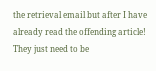the retrieval email but after I have already read the offending article!
They just need to be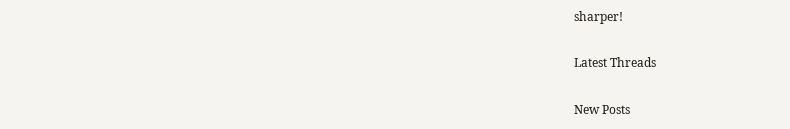sharper!

Latest Threads

New Posts